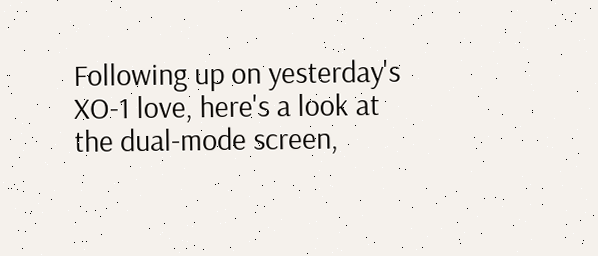Following up on yesterday's XO-1 love, here's a look at the dual-mode screen,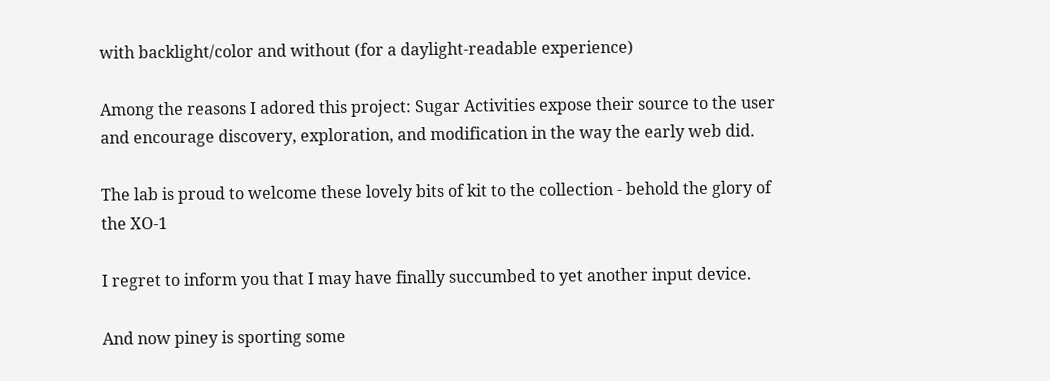with backlight/color and without (for a daylight-readable experience)

Among the reasons I adored this project: Sugar Activities expose their source to the user and encourage discovery, exploration, and modification in the way the early web did.

The lab is proud to welcome these lovely bits of kit to the collection - behold the glory of the XO-1

I regret to inform you that I may have finally succumbed to yet another input device.

And now piney is sporting some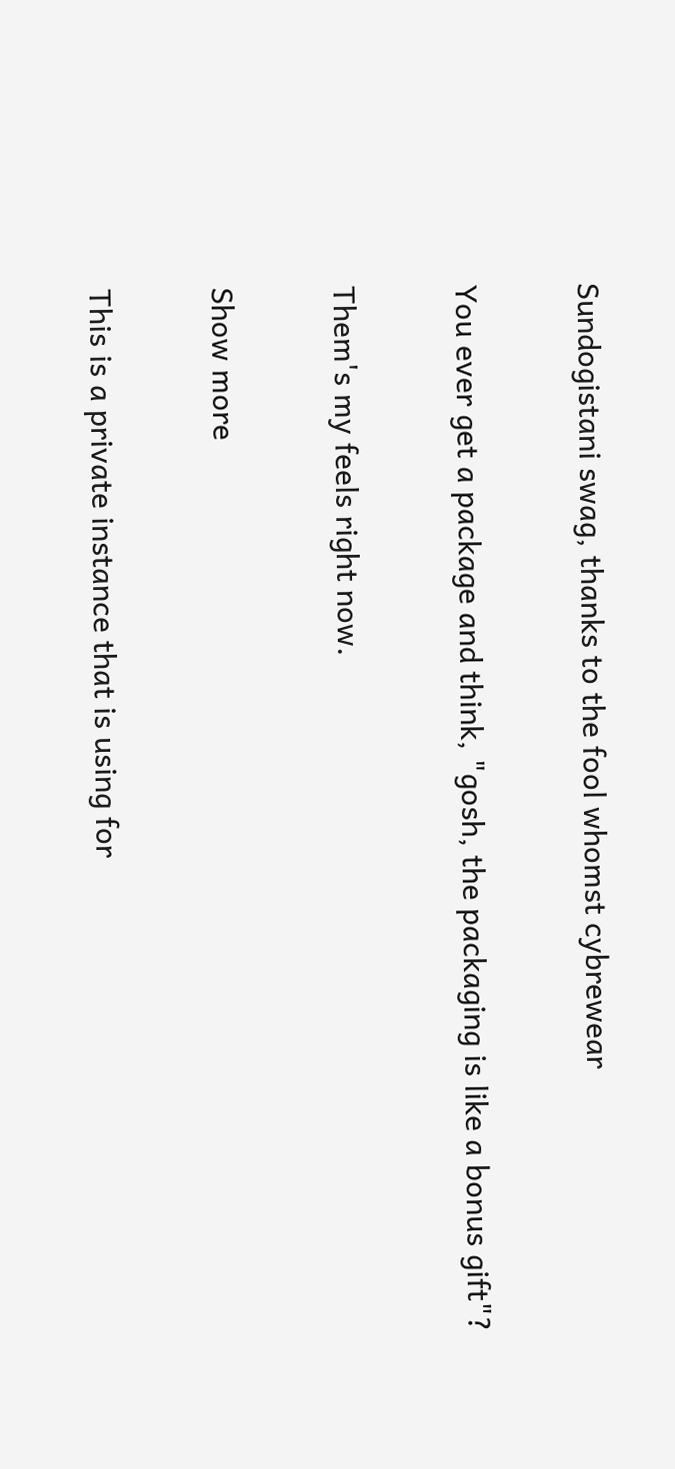Sundogistani swag, thanks to the fool whomst cybrewear

You ever get a package and think, "gosh, the packaging is like a bonus gift"?

Them's my feels right now.

Show more

This is a private instance that is using for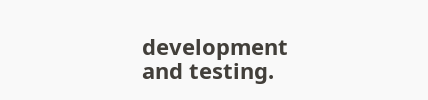development and testing.